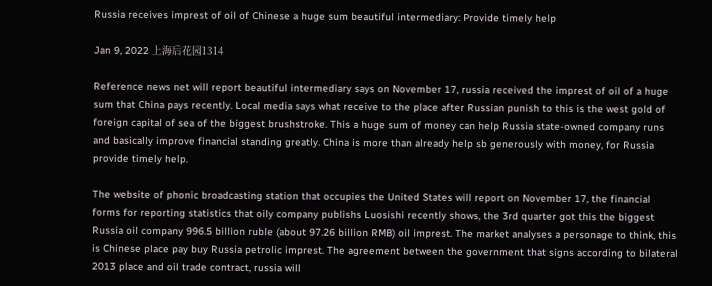Russia receives imprest of oil of Chinese a huge sum beautiful intermediary: Provide timely help

Jan 9, 2022 上海后花园1314

Reference news net will report beautiful intermediary says on November 17, russia received the imprest of oil of a huge sum that China pays recently. Local media says what receive to the place after Russian punish to this is the west gold of foreign capital of sea of the biggest brushstroke. This a huge sum of money can help Russia state-owned company runs and basically improve financial standing greatly. China is more than already help sb generously with money, for Russia provide timely help.

The website of phonic broadcasting station that occupies the United States will report on November 17, the financial forms for reporting statistics that oily company publishs Luosishi recently shows, the 3rd quarter got this the biggest Russia oil company 996.5 billion ruble (about 97.26 billion RMB) oil imprest. The market analyses a personage to think, this is Chinese place pay buy Russia petrolic imprest. The agreement between the government that signs according to bilateral 2013 place and oil trade contract, russia will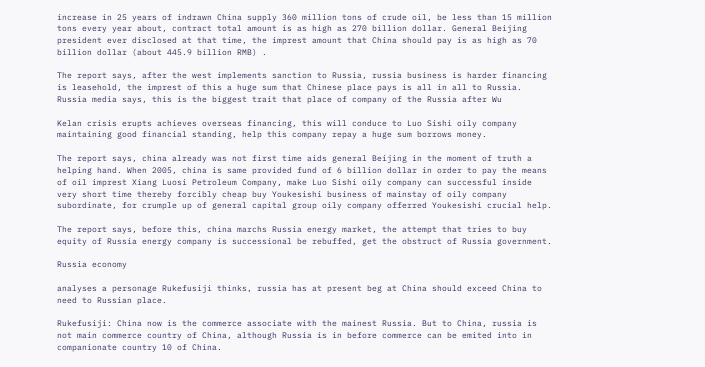increase in 25 years of indrawn China supply 360 million tons of crude oil, be less than 15 million tons every year about, contract total amount is as high as 270 billion dollar. General Beijing president ever disclosed at that time, the imprest amount that China should pay is as high as 70 billion dollar (about 445.9 billion RMB) .

The report says, after the west implements sanction to Russia, russia business is harder financing is leasehold, the imprest of this a huge sum that Chinese place pays is all in all to Russia. Russia media says, this is the biggest trait that place of company of the Russia after Wu

Kelan crisis erupts achieves overseas financing, this will conduce to Luo Sishi oily company maintaining good financial standing, help this company repay a huge sum borrows money.

The report says, china already was not first time aids general Beijing in the moment of truth a helping hand. When 2005, china is same provided fund of 6 billion dollar in order to pay the means of oil imprest Xiang Luosi Petroleum Company, make Luo Sishi oily company can successful inside very short time thereby forcibly cheap buy Youkesishi business of mainstay of oily company subordinate, for crumple up of general capital group oily company offerred Youkesishi crucial help.

The report says, before this, china marchs Russia energy market, the attempt that tries to buy equity of Russia energy company is successional be rebuffed, get the obstruct of Russia government.

Russia economy

analyses a personage Rukefusiji thinks, russia has at present beg at China should exceed China to need to Russian place.

Rukefusiji: China now is the commerce associate with the mainest Russia. But to China, russia is not main commerce country of China, although Russia is in before commerce can be emited into in companionate country 10 of China.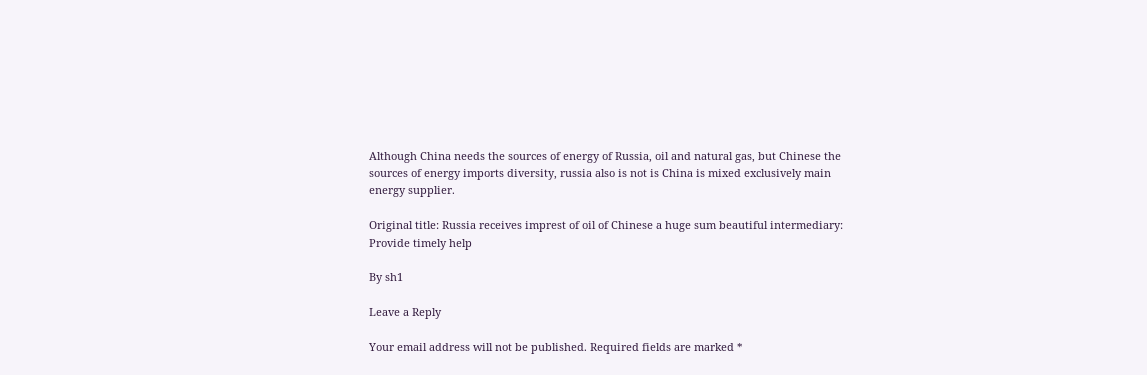Although China needs the sources of energy of Russia, oil and natural gas, but Chinese the sources of energy imports diversity, russia also is not is China is mixed exclusively main energy supplier.

Original title: Russia receives imprest of oil of Chinese a huge sum beautiful intermediary: Provide timely help

By sh1

Leave a Reply

Your email address will not be published. Required fields are marked *